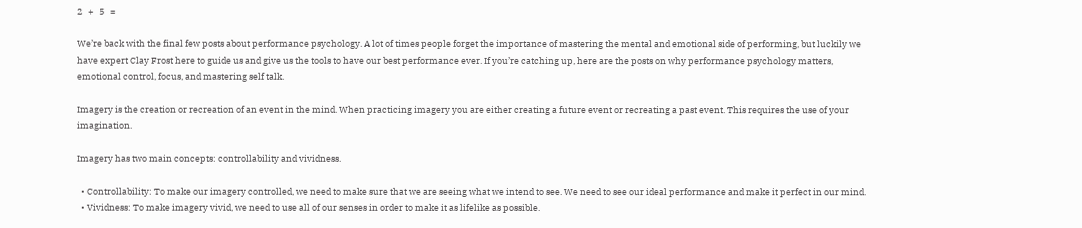2   +   5   =

We’re back with the final few posts about performance psychology. A lot of times people forget the importance of mastering the mental and emotional side of performing, but luckily we have expert Clay Frost here to guide us and give us the tools to have our best performance ever. If you’re catching up, here are the posts on why performance psychology matters, emotional control, focus, and mastering self talk.

Imagery is the creation or recreation of an event in the mind. When practicing imagery you are either creating a future event or recreating a past event. This requires the use of your imagination.

Imagery has two main concepts: controllability and vividness.

  • Controllability: To make our imagery controlled, we need to make sure that we are seeing what we intend to see. We need to see our ideal performance and make it perfect in our mind.
  • Vividness: To make imagery vivid, we need to use all of our senses in order to make it as lifelike as possible.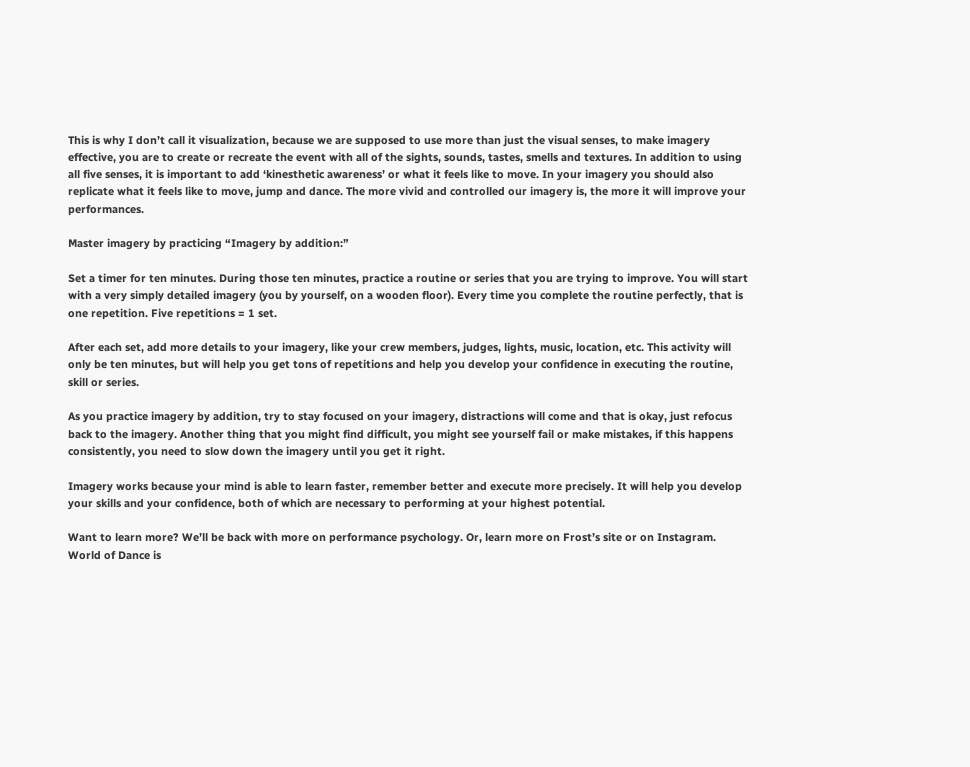This is why I don’t call it visualization, because we are supposed to use more than just the visual senses, to make imagery effective, you are to create or recreate the event with all of the sights, sounds, tastes, smells and textures. In addition to using all five senses, it is important to add ‘kinesthetic awareness’ or what it feels like to move. In your imagery you should also replicate what it feels like to move, jump and dance. The more vivid and controlled our imagery is, the more it will improve your performances.

Master imagery by practicing “Imagery by addition:”

Set a timer for ten minutes. During those ten minutes, practice a routine or series that you are trying to improve. You will start with a very simply detailed imagery (you by yourself, on a wooden floor). Every time you complete the routine perfectly, that is one repetition. Five repetitions = 1 set.

After each set, add more details to your imagery, like your crew members, judges, lights, music, location, etc. This activity will only be ten minutes, but will help you get tons of repetitions and help you develop your confidence in executing the routine, skill or series.

As you practice imagery by addition, try to stay focused on your imagery, distractions will come and that is okay, just refocus back to the imagery. Another thing that you might find difficult, you might see yourself fail or make mistakes, if this happens consistently, you need to slow down the imagery until you get it right.

Imagery works because your mind is able to learn faster, remember better and execute more precisely. It will help you develop your skills and your confidence, both of which are necessary to performing at your highest potential.

Want to learn more? We’ll be back with more on performance psychology. Or, learn more on Frost’s site or on Instagram. World of Dance is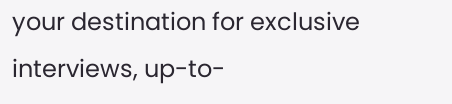your destination for exclusive interviews, up-to-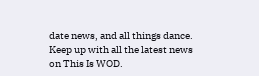date news, and all things dance. Keep up with all the latest news on This Is WOD.